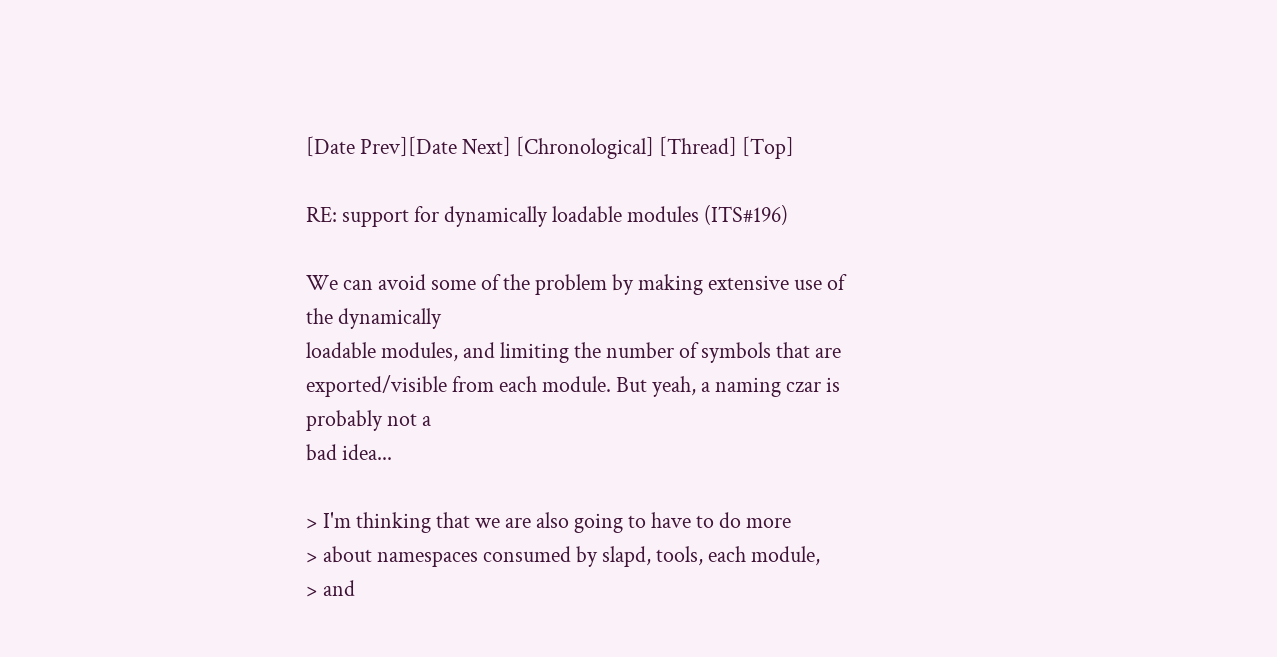[Date Prev][Date Next] [Chronological] [Thread] [Top]

RE: support for dynamically loadable modules (ITS#196)

We can avoid some of the problem by making extensive use of the dynamically
loadable modules, and limiting the number of symbols that are
exported/visible from each module. But yeah, a naming czar is probably not a
bad idea...

> I'm thinking that we are also going to have to do more
> about namespaces consumed by slapd, tools, each module,
> and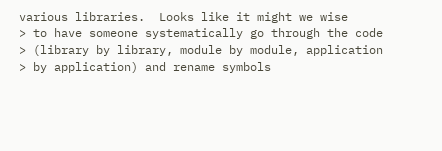various libraries.  Looks like it might we wise
> to have someone systematically go through the code
> (library by library, module by module, application
> by application) and rename symbols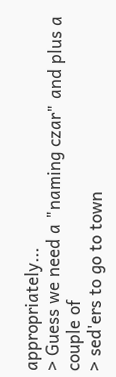appropriately...
> Guess we need a "naming czar" and plus a couple of
> sed'ers to go to town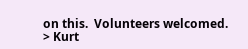on this.  Volunteers welcomed.
> Kurt